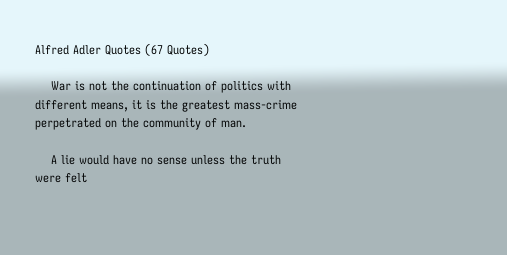Alfred Adler Quotes (67 Quotes)

    War is not the continuation of politics with different means, it is the greatest mass-crime perpetrated on the community of man.

    A lie would have no sense unless the truth were felt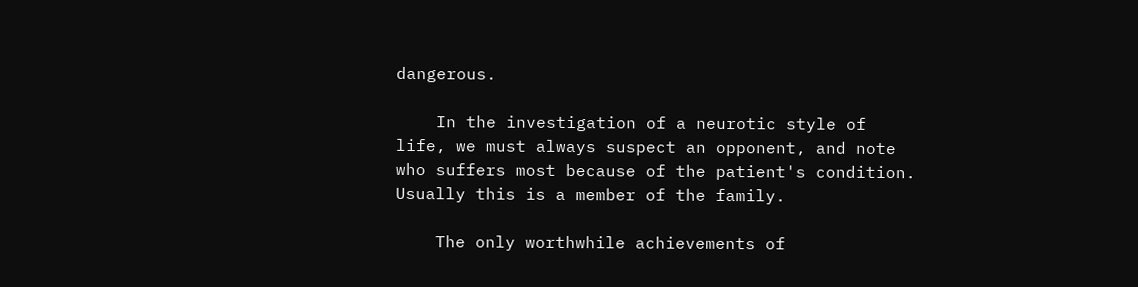dangerous.

    In the investigation of a neurotic style of life, we must always suspect an opponent, and note who suffers most because of the patient's condition. Usually this is a member of the family.

    The only worthwhile achievements of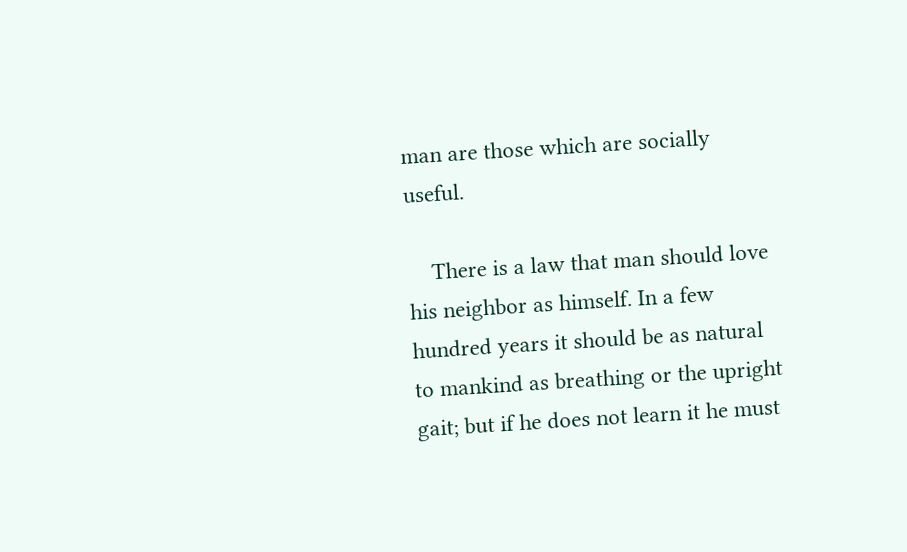man are those which are socially useful.

    There is a law that man should love his neighbor as himself. In a few hundred years it should be as natural to mankind as breathing or the upright gait; but if he does not learn it he must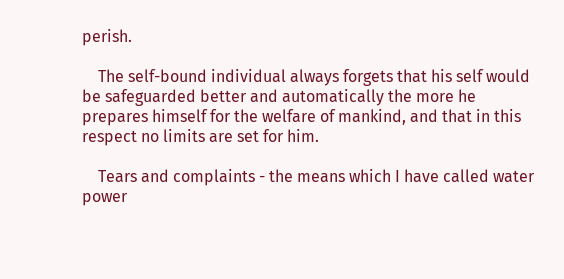perish.

    The self-bound individual always forgets that his self would be safeguarded better and automatically the more he prepares himself for the welfare of mankind, and that in this respect no limits are set for him.

    Tears and complaints - the means which I have called water power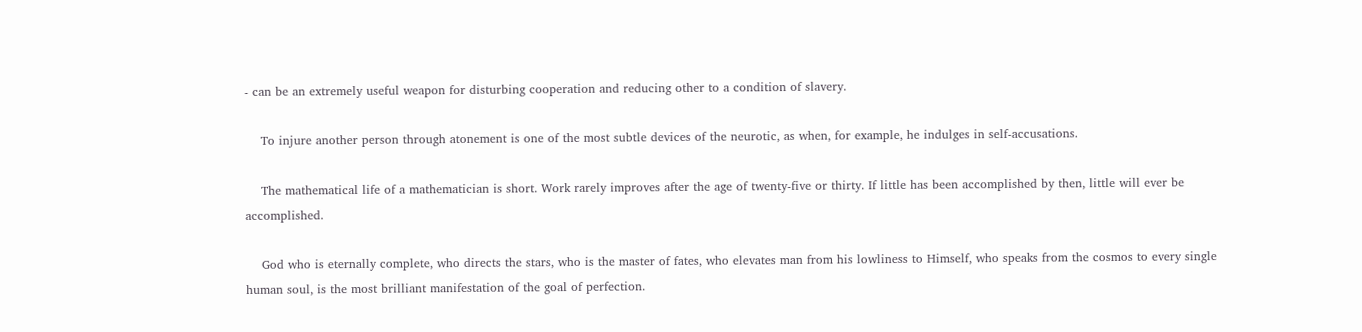- can be an extremely useful weapon for disturbing cooperation and reducing other to a condition of slavery.

    To injure another person through atonement is one of the most subtle devices of the neurotic, as when, for example, he indulges in self-accusations.

    The mathematical life of a mathematician is short. Work rarely improves after the age of twenty-five or thirty. If little has been accomplished by then, little will ever be accomplished.

    God who is eternally complete, who directs the stars, who is the master of fates, who elevates man from his lowliness to Himself, who speaks from the cosmos to every single human soul, is the most brilliant manifestation of the goal of perfection.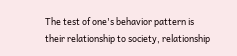The test of one's behavior pattern is their relationship to society, relationship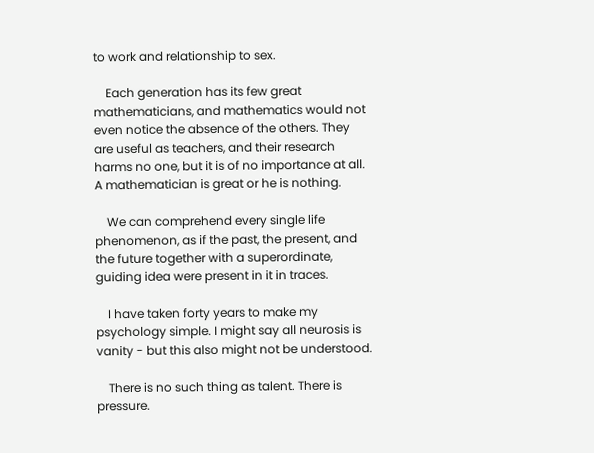to work and relationship to sex.

    Each generation has its few great mathematicians, and mathematics would not even notice the absence of the others. They are useful as teachers, and their research harms no one, but it is of no importance at all. A mathematician is great or he is nothing.

    We can comprehend every single life phenomenon, as if the past, the present, and the future together with a superordinate, guiding idea were present in it in traces.

    I have taken forty years to make my psychology simple. I might say all neurosis is vanity - but this also might not be understood.

    There is no such thing as talent. There is pressure.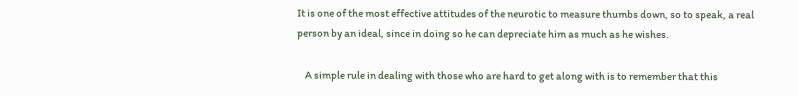It is one of the most effective attitudes of the neurotic to measure thumbs down, so to speak, a real person by an ideal, since in doing so he can depreciate him as much as he wishes.

    A simple rule in dealing with those who are hard to get along with is to remember that this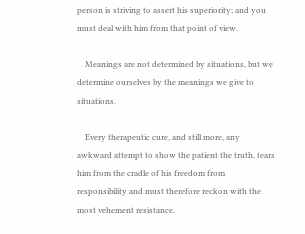person is striving to assert his superiority; and you must deal with him from that point of view.

    Meanings are not determined by situations, but we determine ourselves by the meanings we give to situations.

    Every therapeutic cure, and still more, any awkward attempt to show the patient the truth, tears him from the cradle of his freedom from responsibility and must therefore reckon with the most vehement resistance.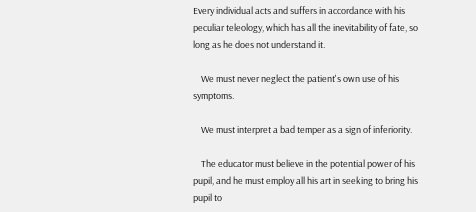Every individual acts and suffers in accordance with his peculiar teleology, which has all the inevitability of fate, so long as he does not understand it.

    We must never neglect the patient's own use of his symptoms.

    We must interpret a bad temper as a sign of inferiority.

    The educator must believe in the potential power of his pupil, and he must employ all his art in seeking to bring his pupil to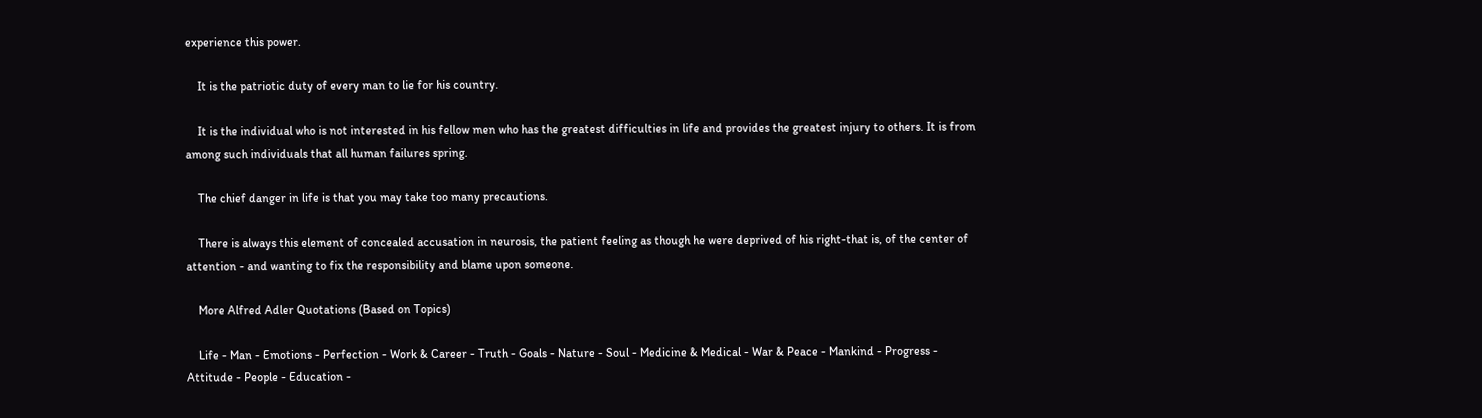experience this power.

    It is the patriotic duty of every man to lie for his country.

    It is the individual who is not interested in his fellow men who has the greatest difficulties in life and provides the greatest injury to others. It is from among such individuals that all human failures spring.

    The chief danger in life is that you may take too many precautions.

    There is always this element of concealed accusation in neurosis, the patient feeling as though he were deprived of his right-that is, of the center of attention - and wanting to fix the responsibility and blame upon someone.

    More Alfred Adler Quotations (Based on Topics)

    Life - Man - Emotions - Perfection - Work & Career - Truth - Goals - Nature - Soul - Medicine & Medical - War & Peace - Mankind - Progress - Attitude - People - Education -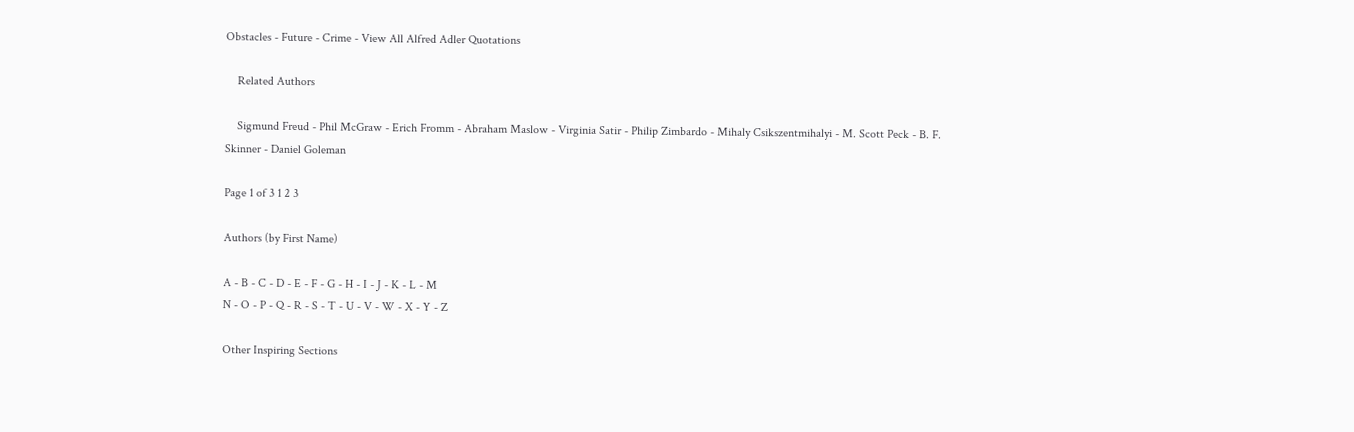Obstacles - Future - Crime - View All Alfred Adler Quotations

    Related Authors

    Sigmund Freud - Phil McGraw - Erich Fromm - Abraham Maslow - Virginia Satir - Philip Zimbardo - Mihaly Csikszentmihalyi - M. Scott Peck - B. F. Skinner - Daniel Goleman

Page 1 of 3 1 2 3

Authors (by First Name)

A - B - C - D - E - F - G - H - I - J - K - L - M
N - O - P - Q - R - S - T - U - V - W - X - Y - Z

Other Inspiring Sections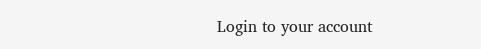Login to your account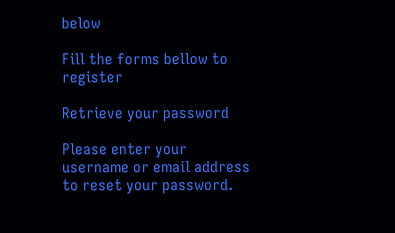below

Fill the forms bellow to register

Retrieve your password

Please enter your username or email address to reset your password.